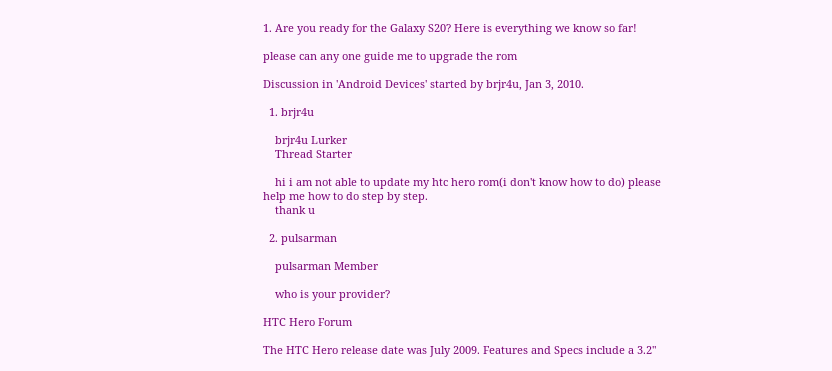1. Are you ready for the Galaxy S20? Here is everything we know so far!

please can any one guide me to upgrade the rom

Discussion in 'Android Devices' started by brjr4u, Jan 3, 2010.

  1. brjr4u

    brjr4u Lurker
    Thread Starter

    hi i am not able to update my htc hero rom(i don't know how to do) please help me how to do step by step.
    thank u

  2. pulsarman

    pulsarman Member

    who is your provider?

HTC Hero Forum

The HTC Hero release date was July 2009. Features and Specs include a 3.2"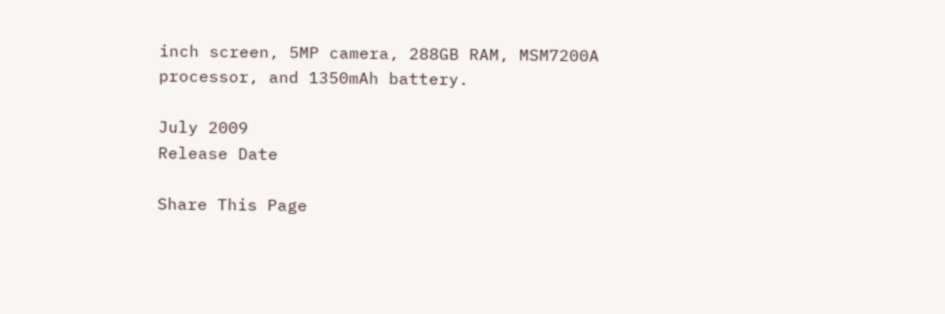inch screen, 5MP camera, 288GB RAM, MSM7200A processor, and 1350mAh battery.

July 2009
Release Date

Share This Page